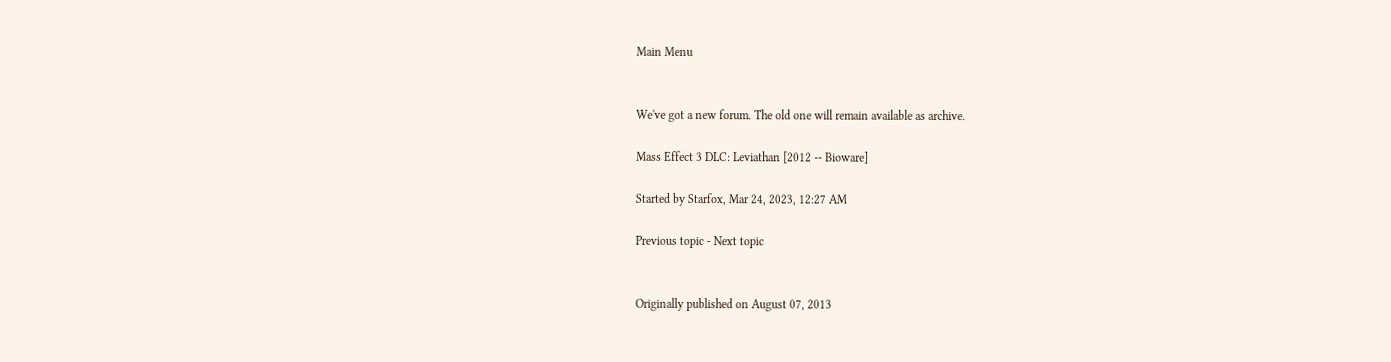Main Menu


We've got a new forum. The old one will remain available as archive.

Mass Effect 3 DLC: Leviathan [2012 -- Bioware]

Started by Starfox, Mar 24, 2023, 12:27 AM

Previous topic - Next topic


Originally published on August 07, 2013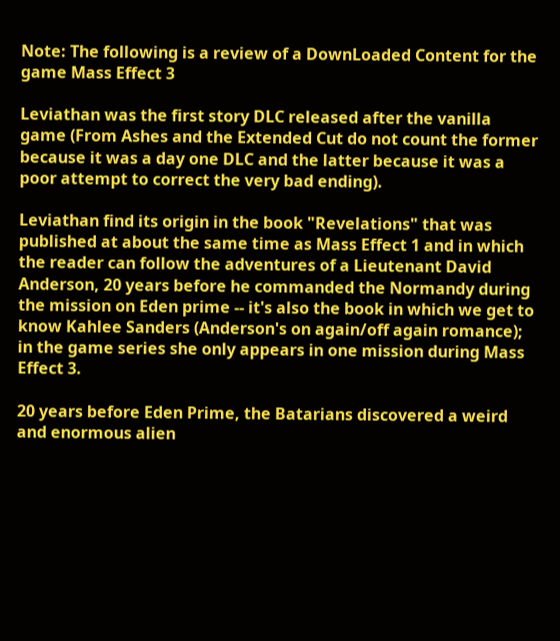Note: The following is a review of a DownLoaded Content for the game Mass Effect 3

Leviathan was the first story DLC released after the vanilla game (From Ashes and the Extended Cut do not count the former because it was a day one DLC and the latter because it was a poor attempt to correct the very bad ending).

Leviathan find its origin in the book "Revelations" that was published at about the same time as Mass Effect 1 and in which the reader can follow the adventures of a Lieutenant David Anderson, 20 years before he commanded the Normandy during the mission on Eden prime -- it's also the book in which we get to know Kahlee Sanders (Anderson's on again/off again romance); in the game series she only appears in one mission during Mass Effect 3.

20 years before Eden Prime, the Batarians discovered a weird and enormous alien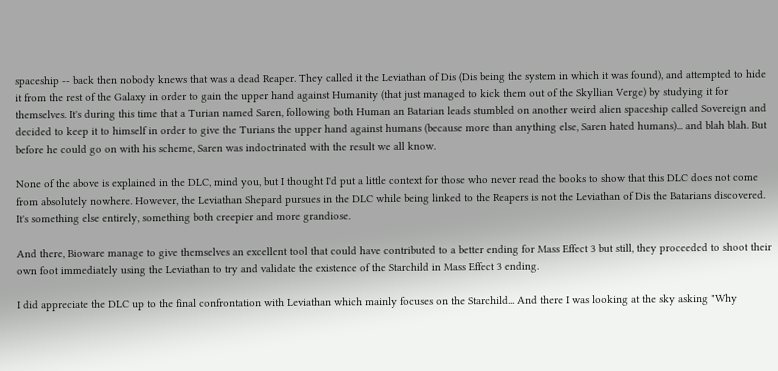spaceship -- back then nobody knews that was a dead Reaper. They called it the Leviathan of Dis (Dis being the system in which it was found), and attempted to hide it from the rest of the Galaxy in order to gain the upper hand against Humanity (that just managed to kick them out of the Skyllian Verge) by studying it for themselves. It's during this time that a Turian named Saren, following both Human an Batarian leads stumbled on another weird alien spaceship called Sovereign and decided to keep it to himself in order to give the Turians the upper hand against humans (because more than anything else, Saren hated humans)... and blah blah. But before he could go on with his scheme, Saren was indoctrinated with the result we all know.

None of the above is explained in the DLC, mind you, but I thought I'd put a little context for those who never read the books to show that this DLC does not come from absolutely nowhere. However, the Leviathan Shepard pursues in the DLC while being linked to the Reapers is not the Leviathan of Dis the Batarians discovered. It's something else entirely, something both creepier and more grandiose.

And there, Bioware manage to give themselves an excellent tool that could have contributed to a better ending for Mass Effect 3 but still, they proceeded to shoot their own foot immediately using the Leviathan to try and validate the existence of the Starchild in Mass Effect 3 ending.

I did appreciate the DLC up to the final confrontation with Leviathan which mainly focuses on the Starchild... And there I was looking at the sky asking "Why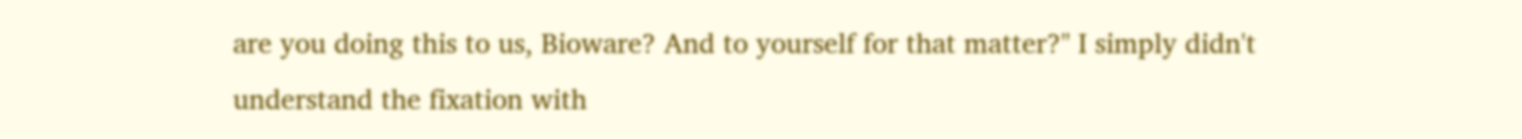are you doing this to us, Bioware? And to yourself for that matter?" I simply didn't understand the fixation with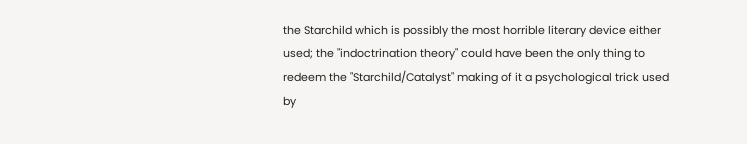the Starchild which is possibly the most horrible literary device either used; the "indoctrination theory" could have been the only thing to redeem the "Starchild/Catalyst" making of it a psychological trick used by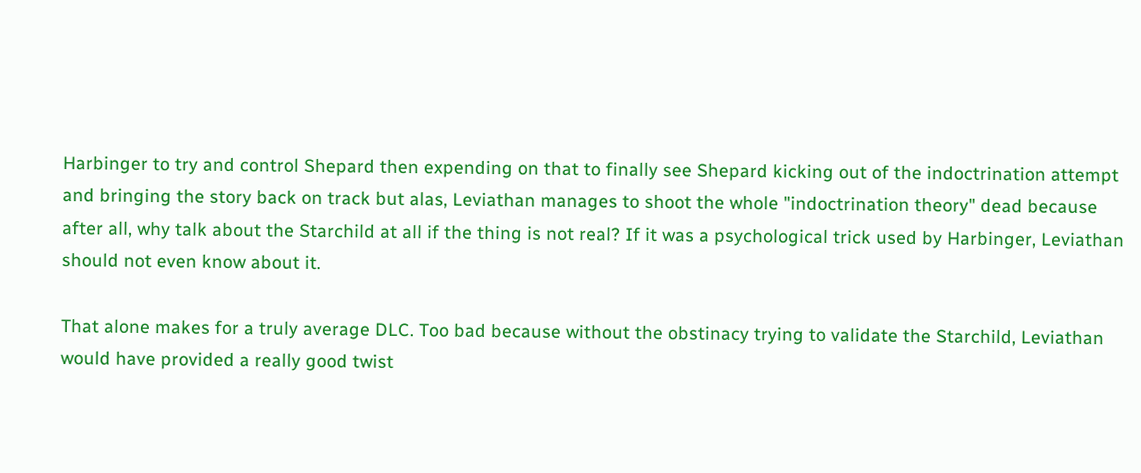Harbinger to try and control Shepard then expending on that to finally see Shepard kicking out of the indoctrination attempt and bringing the story back on track but alas, Leviathan manages to shoot the whole "indoctrination theory" dead because after all, why talk about the Starchild at all if the thing is not real? If it was a psychological trick used by Harbinger, Leviathan should not even know about it.

That alone makes for a truly average DLC. Too bad because without the obstinacy trying to validate the Starchild, Leviathan would have provided a really good twist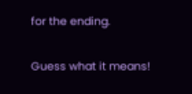for the ending.

Guess what it means!